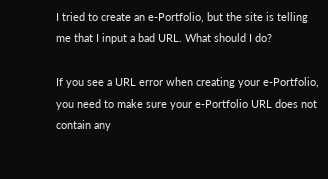I tried to create an e-Portfolio, but the site is telling me that I input a bad URL. What should I do?

If you see a URL error when creating your e-Portfolio, you need to make sure your e-Portfolio URL does not contain any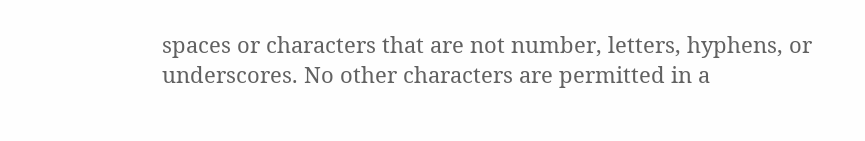spaces or characters that are not number, letters, hyphens, or underscores. No other characters are permitted in a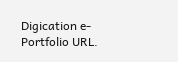Digication e-Portfolio URL.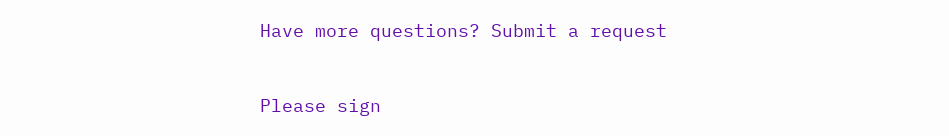Have more questions? Submit a request


Please sign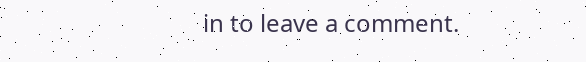in to leave a comment.